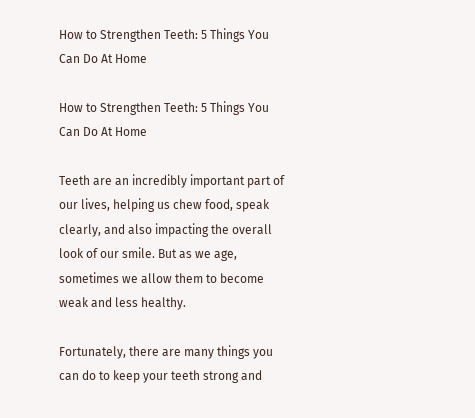How to Strengthen Teeth: 5 Things You Can Do At Home

How to Strengthen Teeth: 5 Things You Can Do At Home

Teeth are an incredibly important part of our lives, helping us chew food, speak clearly, and also impacting the overall look of our smile. But as we age, sometimes we allow them to become weak and less healthy.

Fortunately, there are many things you can do to keep your teeth strong and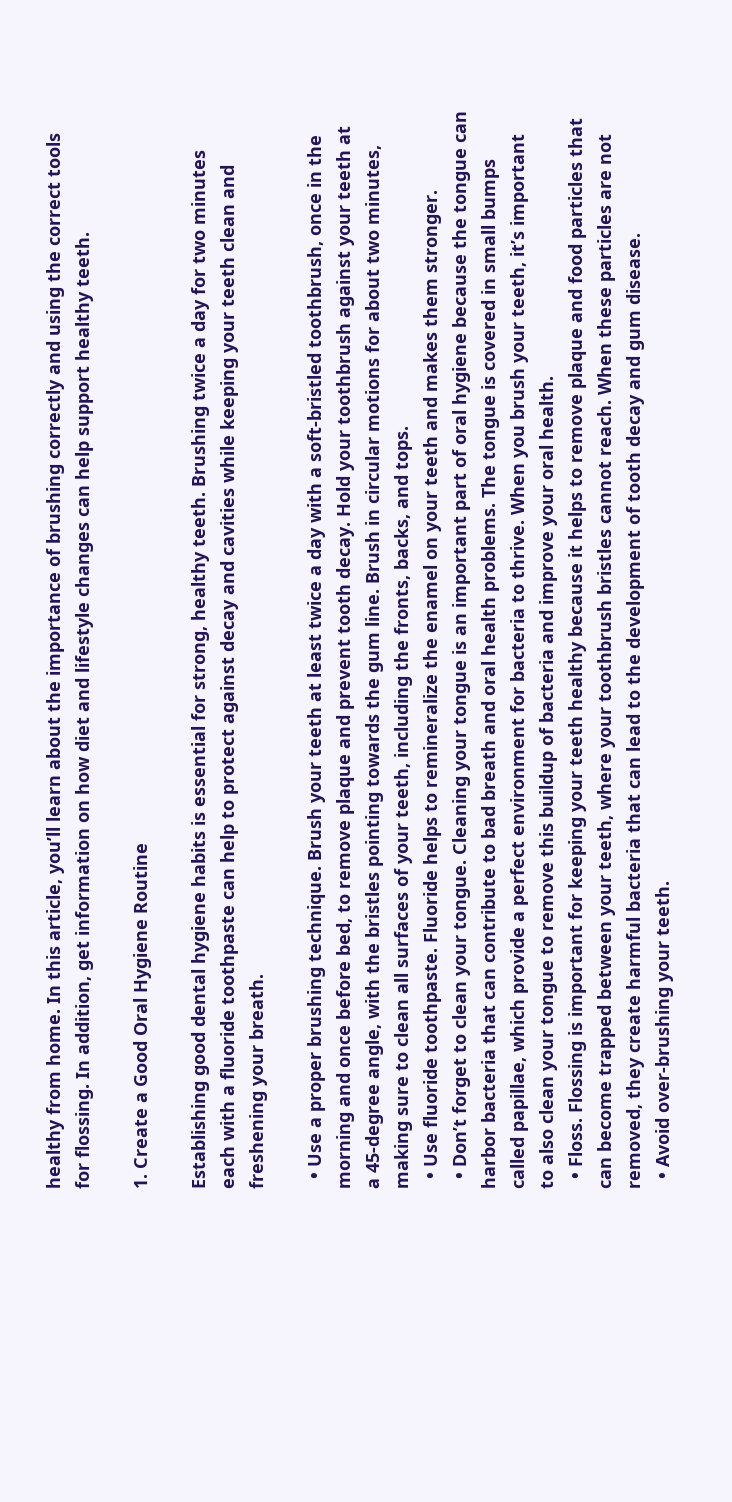healthy from home. In this article, you’ll learn about the importance of brushing correctly and using the correct tools for flossing. In addition, get information on how diet and lifestyle changes can help support healthy teeth.

1. Create a Good Oral Hygiene Routine

Establishing good dental hygiene habits is essential for strong, healthy teeth. Brushing twice a day for two minutes each with a fluoride toothpaste can help to protect against decay and cavities while keeping your teeth clean and freshening your breath.

  • Use a proper brushing technique. Brush your teeth at least twice a day with a soft-bristled toothbrush, once in the morning and once before bed, to remove plaque and prevent tooth decay. Hold your toothbrush against your teeth at a 45-degree angle, with the bristles pointing towards the gum line. Brush in circular motions for about two minutes, making sure to clean all surfaces of your teeth, including the fronts, backs, and tops.
  • Use fluoride toothpaste. Fluoride helps to remineralize the enamel on your teeth and makes them stronger.
  • Don’t forget to clean your tongue. Cleaning your tongue is an important part of oral hygiene because the tongue can harbor bacteria that can contribute to bad breath and oral health problems. The tongue is covered in small bumps called papillae, which provide a perfect environment for bacteria to thrive. When you brush your teeth, it’s important to also clean your tongue to remove this buildup of bacteria and improve your oral health.
  • Floss. Flossing is important for keeping your teeth healthy because it helps to remove plaque and food particles that can become trapped between your teeth, where your toothbrush bristles cannot reach. When these particles are not removed, they create harmful bacteria that can lead to the development of tooth decay and gum disease.
  • Avoid over-brushing your teeth.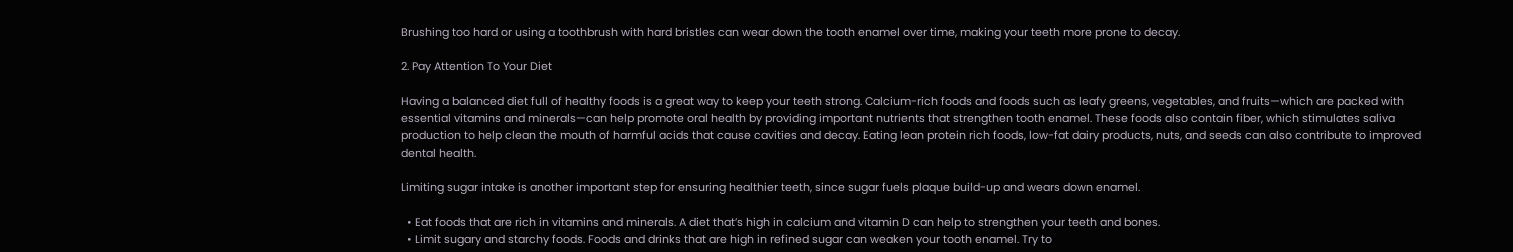Brushing too hard or using a toothbrush with hard bristles can wear down the tooth enamel over time, making your teeth more prone to decay.

2. Pay Attention To Your Diet

Having a balanced diet full of healthy foods is a great way to keep your teeth strong. Calcium-rich foods and foods such as leafy greens, vegetables, and fruits—which are packed with essential vitamins and minerals—can help promote oral health by providing important nutrients that strengthen tooth enamel. These foods also contain fiber, which stimulates saliva production to help clean the mouth of harmful acids that cause cavities and decay. Eating lean protein rich foods, low-fat dairy products, nuts, and seeds can also contribute to improved dental health.

Limiting sugar intake is another important step for ensuring healthier teeth, since sugar fuels plaque build-up and wears down enamel.

  • Eat foods that are rich in vitamins and minerals. A diet that’s high in calcium and vitamin D can help to strengthen your teeth and bones.
  • Limit sugary and starchy foods. Foods and drinks that are high in refined sugar can weaken your tooth enamel. Try to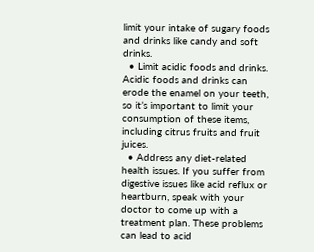limit your intake of sugary foods and drinks like candy and soft drinks.
  • Limit acidic foods and drinks. Acidic foods and drinks can erode the enamel on your teeth, so it’s important to limit your consumption of these items, including citrus fruits and fruit juices.
  • Address any diet-related health issues. If you suffer from digestive issues like acid reflux or heartburn, speak with your doctor to come up with a treatment plan. These problems can lead to acid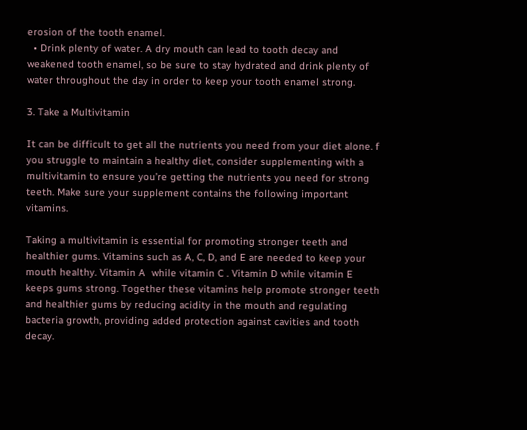erosion of the tooth enamel.
  • Drink plenty of water. A dry mouth can lead to tooth decay and weakened tooth enamel, so be sure to stay hydrated and drink plenty of water throughout the day in order to keep your tooth enamel strong.

3. Take a Multivitamin

It can be difficult to get all the nutrients you need from your diet alone. f you struggle to maintain a healthy diet, consider supplementing with a multivitamin to ensure you’re getting the nutrients you need for strong teeth. Make sure your supplement contains the following important vitamins.

Taking a multivitamin is essential for promoting stronger teeth and healthier gums. Vitamins such as A, C, D, and E are needed to keep your mouth healthy. Vitamin A  while vitamin C . Vitamin D while vitamin E keeps gums strong. Together these vitamins help promote stronger teeth and healthier gums by reducing acidity in the mouth and regulating bacteria growth, providing added protection against cavities and tooth decay.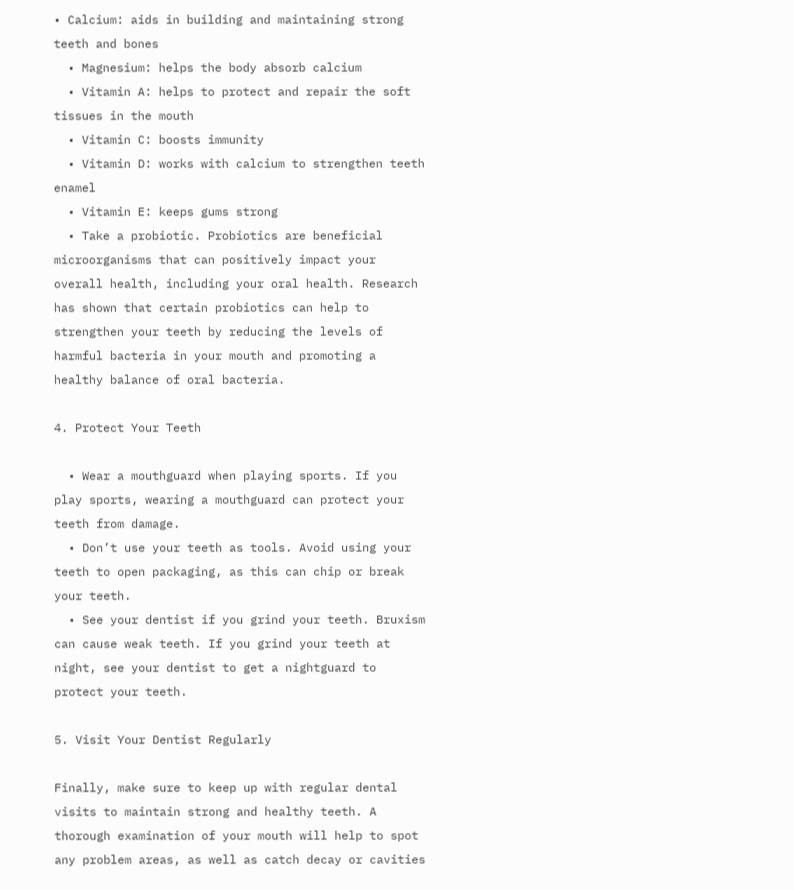• Calcium: aids in building and maintaining strong teeth and bones
  • Magnesium: helps the body absorb calcium
  • Vitamin A: helps to protect and repair the soft tissues in the mouth
  • Vitamin C: boosts immunity
  • Vitamin D: works with calcium to strengthen teeth enamel
  • Vitamin E: keeps gums strong
  • Take a probiotic. Probiotics are beneficial microorganisms that can positively impact your overall health, including your oral health. Research has shown that certain probiotics can help to strengthen your teeth by reducing the levels of harmful bacteria in your mouth and promoting a healthy balance of oral bacteria.

4. Protect Your Teeth

  • Wear a mouthguard when playing sports. If you play sports, wearing a mouthguard can protect your teeth from damage.
  • Don’t use your teeth as tools. Avoid using your teeth to open packaging, as this can chip or break your teeth.
  • See your dentist if you grind your teeth. Bruxism can cause weak teeth. If you grind your teeth at night, see your dentist to get a nightguard to protect your teeth.

5. Visit Your Dentist Regularly

Finally, make sure to keep up with regular dental visits to maintain strong and healthy teeth. A thorough examination of your mouth will help to spot any problem areas, as well as catch decay or cavities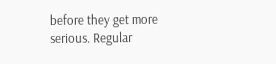before they get more serious. Regular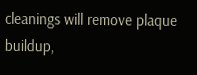cleanings will remove plaque buildup,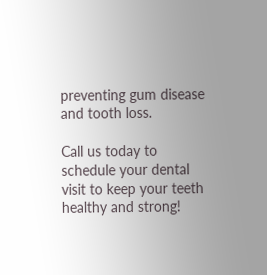preventing gum disease and tooth loss.

Call us today to schedule your dental visit to keep your teeth healthy and strong!